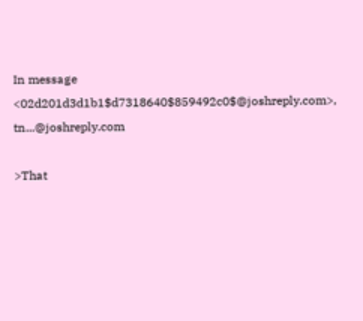In message <02d201d3d1b1$d7318640$859492c0$@joshreply.com>, tn...@joshreply.com

>That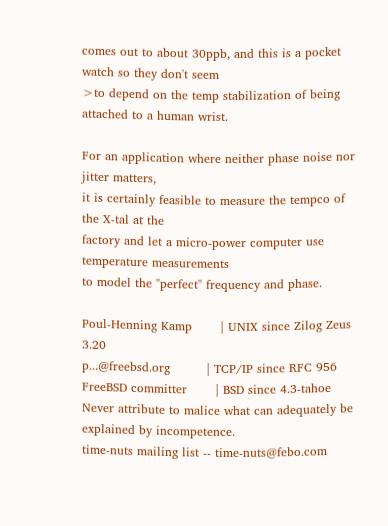comes out to about 30ppb, and this is a pocket watch so they don't seem
>to depend on the temp stabilization of being attached to a human wrist.

For an application where neither phase noise nor jitter matters,
it is certainly feasible to measure the tempco of the X-tal at the
factory and let a micro-power computer use temperature measurements
to model the "perfect" frequency and phase.

Poul-Henning Kamp       | UNIX since Zilog Zeus 3.20
p...@freebsd.org         | TCP/IP since RFC 956
FreeBSD committer       | BSD since 4.3-tahoe
Never attribute to malice what can adequately be explained by incompetence.
time-nuts mailing list -- time-nuts@febo.com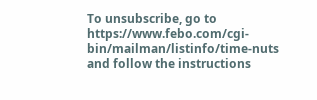To unsubscribe, go to https://www.febo.com/cgi-bin/mailman/listinfo/time-nuts
and follow the instructions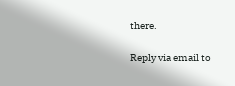there.

Reply via email to